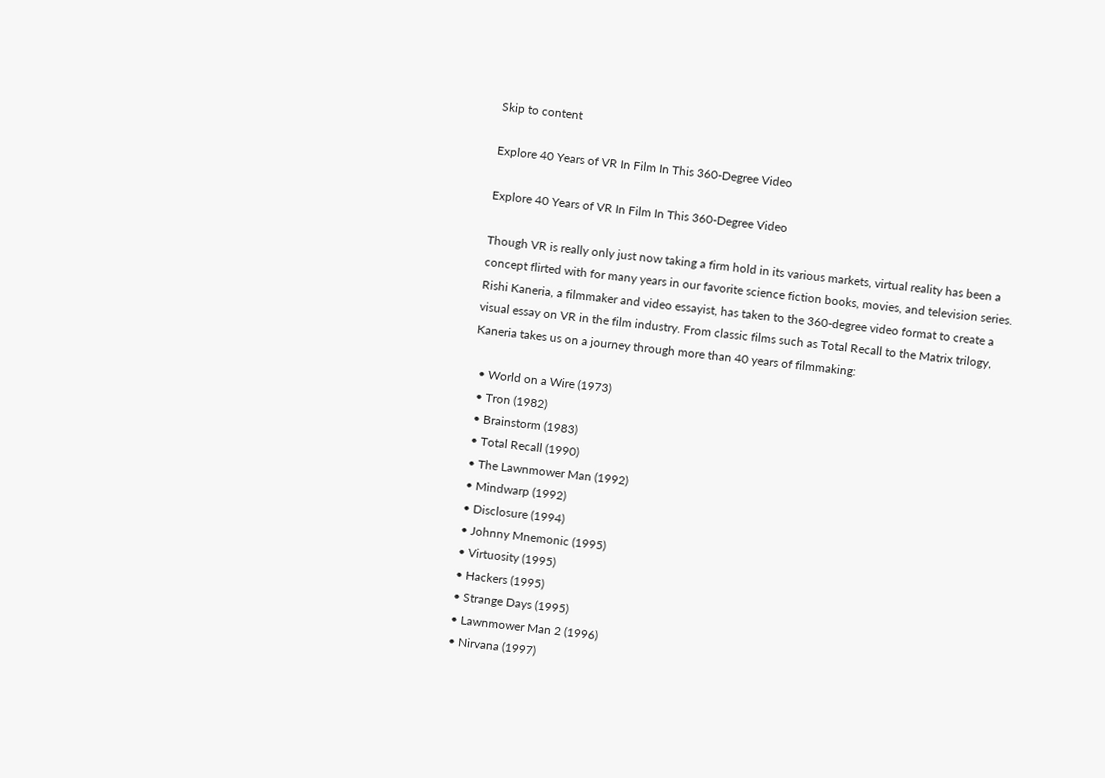Skip to content

Explore 40 Years of VR In Film In This 360-Degree Video

Explore 40 Years of VR In Film In This 360-Degree Video

Though VR is really only just now taking a firm hold in its various markets, virtual reality has been a concept flirted with for many years in our favorite science fiction books, movies, and television series. Rishi Kaneria, a filmmaker and video essayist, has taken to the 360-degree video format to create a visual essay on VR in the film industry. From classic films such as Total Recall to the Matrix trilogy, Kaneria takes us on a journey through more than 40 years of filmmaking:

  • World on a Wire (1973)
  • Tron (1982)
  • Brainstorm (1983)
  • Total Recall (1990)
  • The Lawnmower Man (1992)
  • Mindwarp (1992)
  • Disclosure (1994)
  • Johnny Mnemonic (1995)
  • Virtuosity (1995)
  • Hackers (1995)
  • Strange Days (1995)
  • Lawnmower Man 2 (1996)
  • Nirvana (1997)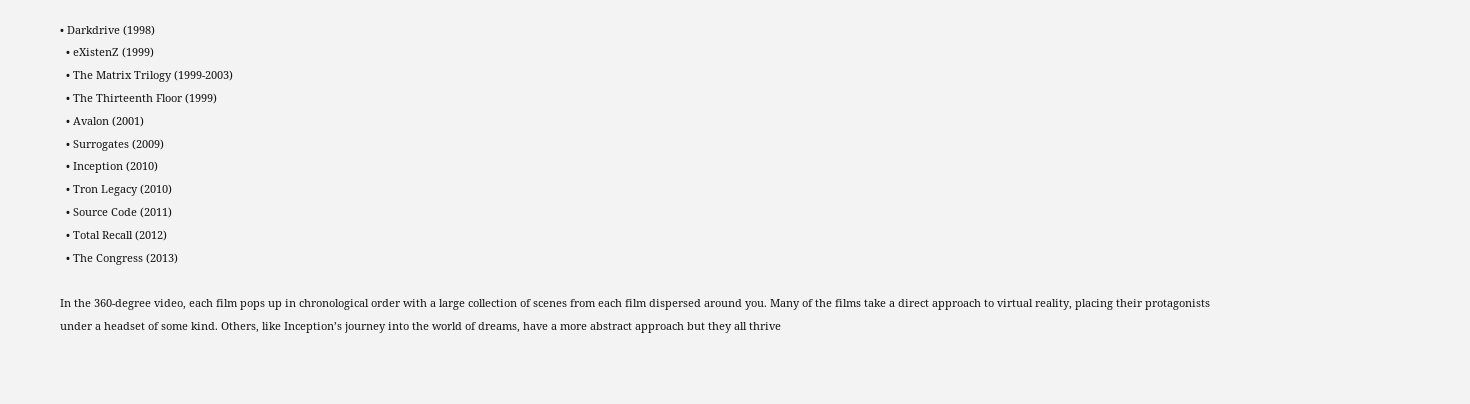• Darkdrive (1998)
  • eXistenZ (1999)
  • The Matrix Trilogy (1999-2003)
  • The Thirteenth Floor (1999)
  • Avalon (2001)
  • Surrogates (2009)
  • Inception (2010)
  • Tron Legacy (2010)
  • Source Code (2011)
  • Total Recall (2012)
  • The Congress (2013)

In the 360-degree video, each film pops up in chronological order with a large collection of scenes from each film dispersed around you. Many of the films take a direct approach to virtual reality, placing their protagonists under a headset of some kind. Others, like Inception’s journey into the world of dreams, have a more abstract approach but they all thrive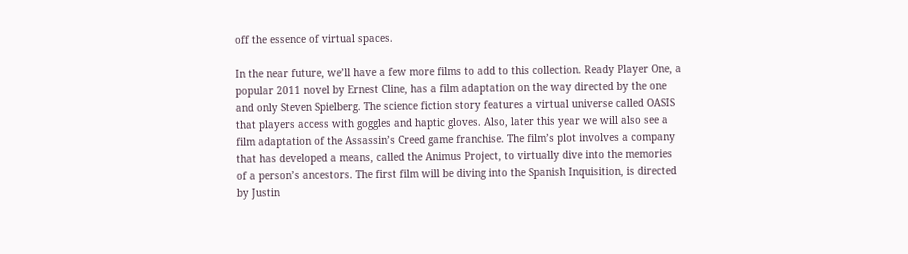off the essence of virtual spaces.

In the near future, we’ll have a few more films to add to this collection. Ready Player One, a popular 2011 novel by Ernest Cline, has a film adaptation on the way directed by the one and only Steven Spielberg. The science fiction story features a virtual universe called OASIS that players access with goggles and haptic gloves. Also, later this year we will also see a film adaptation of the Assassin’s Creed game franchise. The film’s plot involves a company that has developed a means, called the Animus Project, to virtually dive into the memories of a person’s ancestors. The first film will be diving into the Spanish Inquisition, is directed by Justin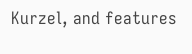Kurzel, and features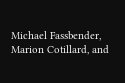Michael Fassbender, Marion Cotillard, and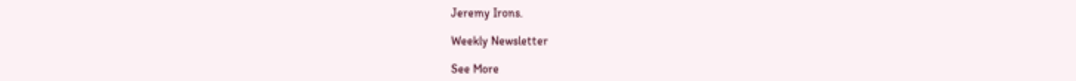Jeremy Irons.

Weekly Newsletter

See More